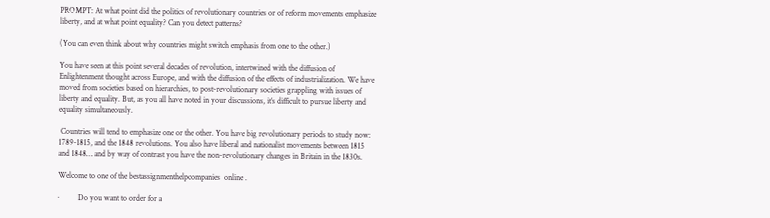PROMPT: At what point did the politics of revolutionary countries or of reform movements emphasize liberty, and at what point equality? Can you detect patterns?

(You can even think about why countries might switch emphasis from one to the other.)

You have seen at this point several decades of revolution, intertwined with the diffusion of Enlightenment thought across Europe, and with the diffusion of the effects of industrialization. We have moved from societies based on hierarchies, to post-revolutionary societies grappling with issues of liberty and equality. But, as you all have noted in your discussions, it’s difficult to pursue liberty and equality simultaneously.

 Countries will tend to emphasize one or the other. You have big revolutionary periods to study now: 1789-1815, and the 1848 revolutions. You also have liberal and nationalist movements between 1815 and 1848… and by way of contrast you have the non-revolutionary changes in Britain in the 1830s.

Welcome to one of the bestassignmenthelpcompanies  online .

·         Do you want to order for a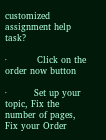customized assignment help task?

·          Click on the order now button

·         Set up your topic, Fix the number of pages, Fix your Order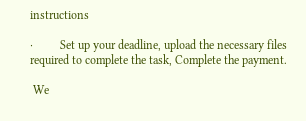instructions

·         Set up your deadline, upload the necessary files required to complete the task, Complete the payment.

 We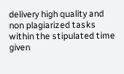delivery high quality and non plagiarized tasks within the stipulated time given